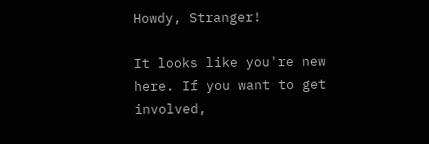Howdy, Stranger!

It looks like you're new here. If you want to get involved,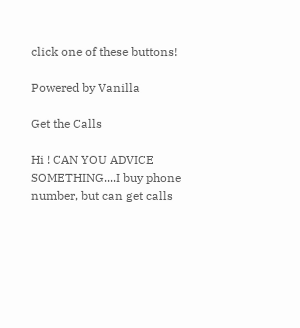click one of these buttons!

Powered by Vanilla

Get the Calls

Hi ! CAN YOU ADVICE SOMETHING....I buy phone number, but can get calls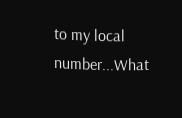to my local number...What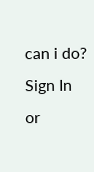can i do?
Sign In or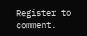Register to comment.